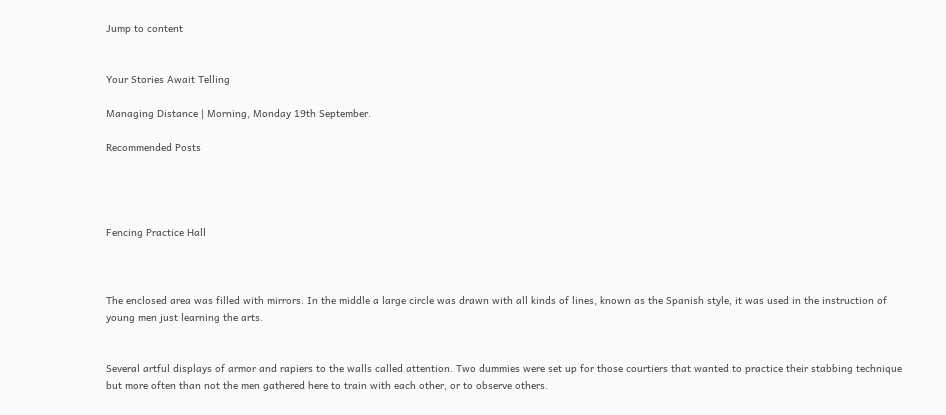Jump to content


Your Stories Await Telling

Managing Distance | Morning, Monday 19th September.

Recommended Posts




Fencing Practice Hall



The enclosed area was filled with mirrors. In the middle a large circle was drawn with all kinds of lines, known as the Spanish style, it was used in the instruction of young men just learning the arts.


Several artful displays of armor and rapiers to the walls called attention. Two dummies were set up for those courtiers that wanted to practice their stabbing technique but more often than not the men gathered here to train with each other, or to observe others.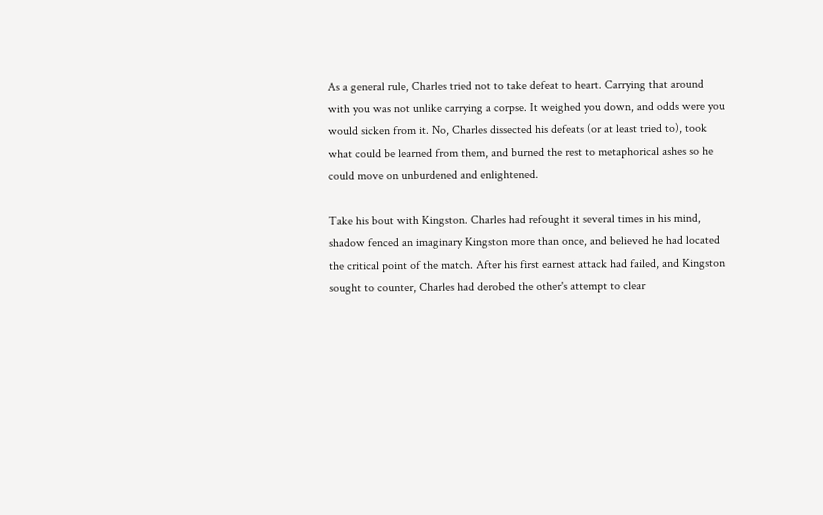As a general rule, Charles tried not to take defeat to heart. Carrying that around with you was not unlike carrying a corpse. It weighed you down, and odds were you would sicken from it. No, Charles dissected his defeats (or at least tried to), took what could be learned from them, and burned the rest to metaphorical ashes so he could move on unburdened and enlightened.

Take his bout with Kingston. Charles had refought it several times in his mind, shadow fenced an imaginary Kingston more than once, and believed he had located the critical point of the match. After his first earnest attack had failed, and Kingston sought to counter, Charles had derobed the other's attempt to clear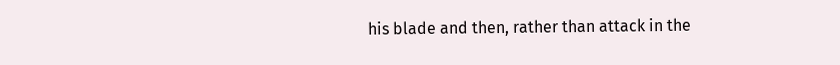his blade and then, rather than attack in the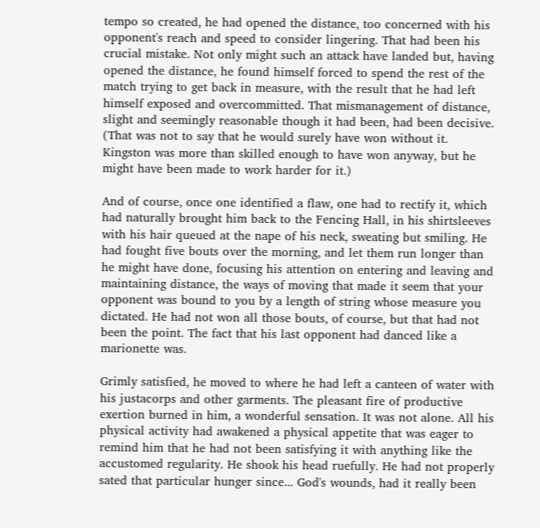tempo so created, he had opened the distance, too concerned with his opponent's reach and speed to consider lingering. That had been his crucial mistake. Not only might such an attack have landed but, having opened the distance, he found himself forced to spend the rest of the match trying to get back in measure, with the result that he had left himself exposed and overcommitted. That mismanagement of distance, slight and seemingly reasonable though it had been, had been decisive. (That was not to say that he would surely have won without it. Kingston was more than skilled enough to have won anyway, but he might have been made to work harder for it.)

And of course, once one identified a flaw, one had to rectify it, which had naturally brought him back to the Fencing Hall, in his shirtsleeves with his hair queued at the nape of his neck, sweating but smiling. He had fought five bouts over the morning, and let them run longer than he might have done, focusing his attention on entering and leaving and maintaining distance, the ways of moving that made it seem that your opponent was bound to you by a length of string whose measure you dictated. He had not won all those bouts, of course, but that had not been the point. The fact that his last opponent had danced like a marionette was.

Grimly satisfied, he moved to where he had left a canteen of water with his justacorps and other garments. The pleasant fire of productive exertion burned in him, a wonderful sensation. It was not alone. All his physical activity had awakened a physical appetite that was eager to remind him that he had not been satisfying it with anything like the accustomed regularity. He shook his head ruefully. He had not properly sated that particular hunger since... God's wounds, had it really been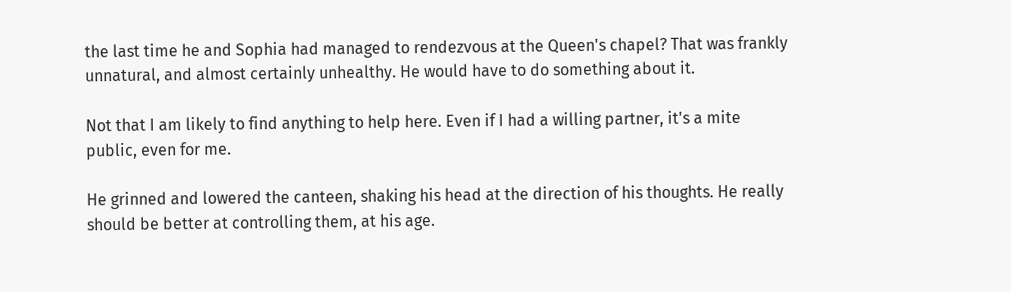the last time he and Sophia had managed to rendezvous at the Queen's chapel? That was frankly unnatural, and almost certainly unhealthy. He would have to do something about it.

Not that I am likely to find anything to help here. Even if I had a willing partner, it's a mite public, even for me.

He grinned and lowered the canteen, shaking his head at the direction of his thoughts. He really should be better at controlling them, at his age.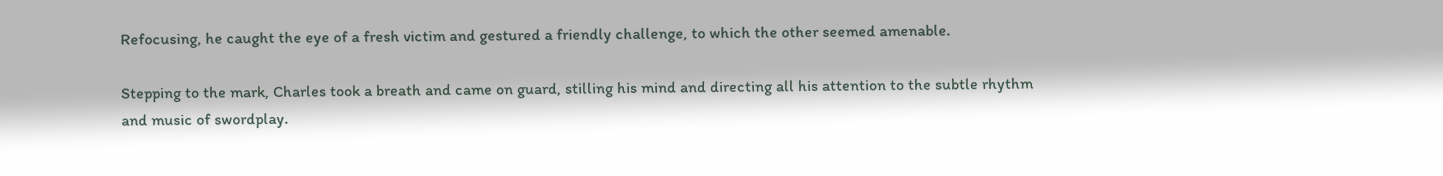Refocusing, he caught the eye of a fresh victim and gestured a friendly challenge, to which the other seemed amenable.

Stepping to the mark, Charles took a breath and came on guard, stilling his mind and directing all his attention to the subtle rhythm and music of swordplay.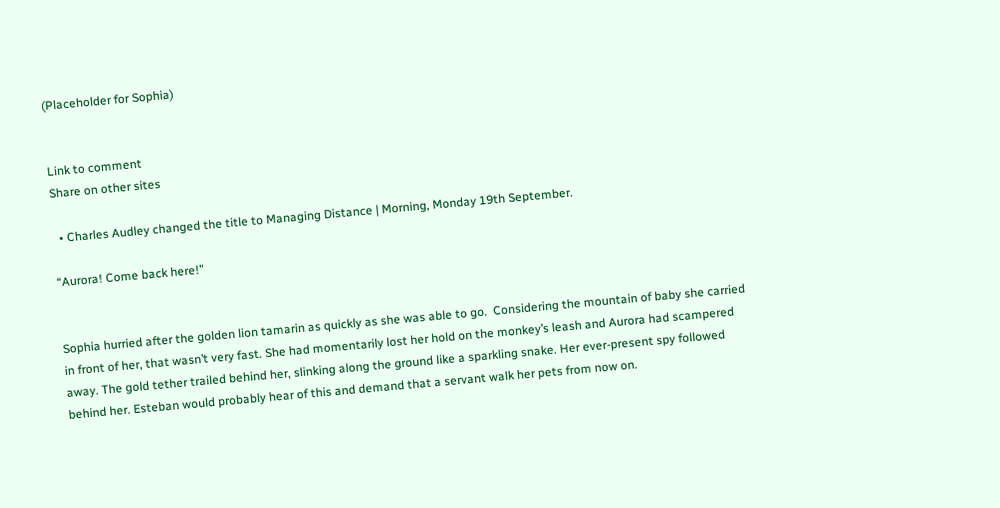(Placeholder for Sophia)


Link to comment
Share on other sites

  • Charles Audley changed the title to Managing Distance | Morning, Monday 19th September.

“Aurora! Come back here!”


Sophia hurried after the golden lion tamarin as quickly as she was able to go.  Considering the mountain of baby she carried in front of her, that wasn’t very fast. She had momentarily lost her hold on the monkey’s leash and Aurora had scampered away. The gold tether trailed behind her, slinking along the ground like a sparkling snake. Her ever-present spy followed behind her. Esteban would probably hear of this and demand that a servant walk her pets from now on.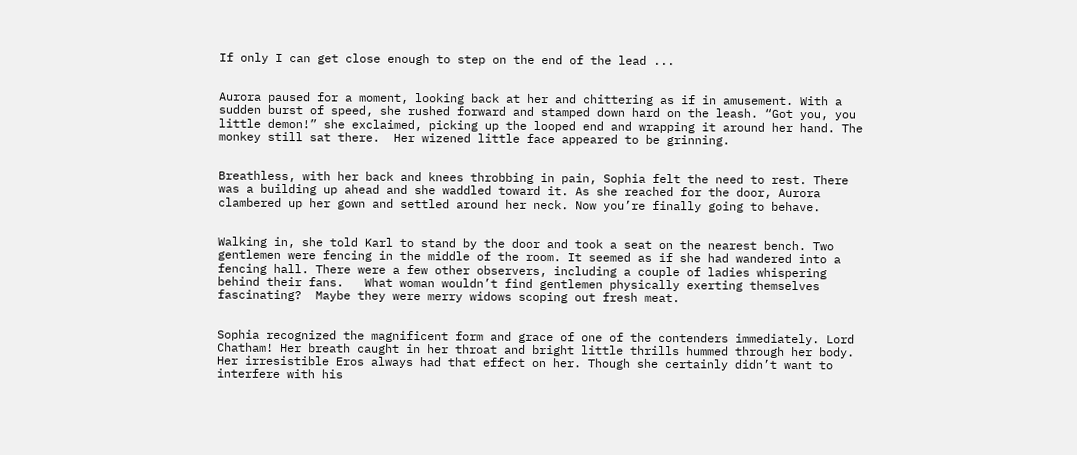If only I can get close enough to step on the end of the lead ...


Aurora paused for a moment, looking back at her and chittering as if in amusement. With a sudden burst of speed, she rushed forward and stamped down hard on the leash. “Got you, you little demon!” she exclaimed, picking up the looped end and wrapping it around her hand. The monkey still sat there.  Her wizened little face appeared to be grinning.


Breathless, with her back and knees throbbing in pain, Sophia felt the need to rest. There was a building up ahead and she waddled toward it. As she reached for the door, Aurora clambered up her gown and settled around her neck. Now you’re finally going to behave.


Walking in, she told Karl to stand by the door and took a seat on the nearest bench. Two gentlemen were fencing in the middle of the room. It seemed as if she had wandered into a fencing hall. There were a few other observers, including a couple of ladies whispering behind their fans.   What woman wouldn’t find gentlemen physically exerting themselves fascinating?  Maybe they were merry widows scoping out fresh meat.


Sophia recognized the magnificent form and grace of one of the contenders immediately. Lord Chatham! Her breath caught in her throat and bright little thrills hummed through her body. Her irresistible Eros always had that effect on her. Though she certainly didn’t want to interfere with his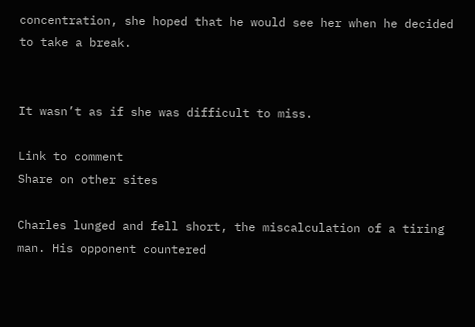concentration, she hoped that he would see her when he decided to take a break.


It wasn’t as if she was difficult to miss.

Link to comment
Share on other sites

Charles lunged and fell short, the miscalculation of a tiring man. His opponent countered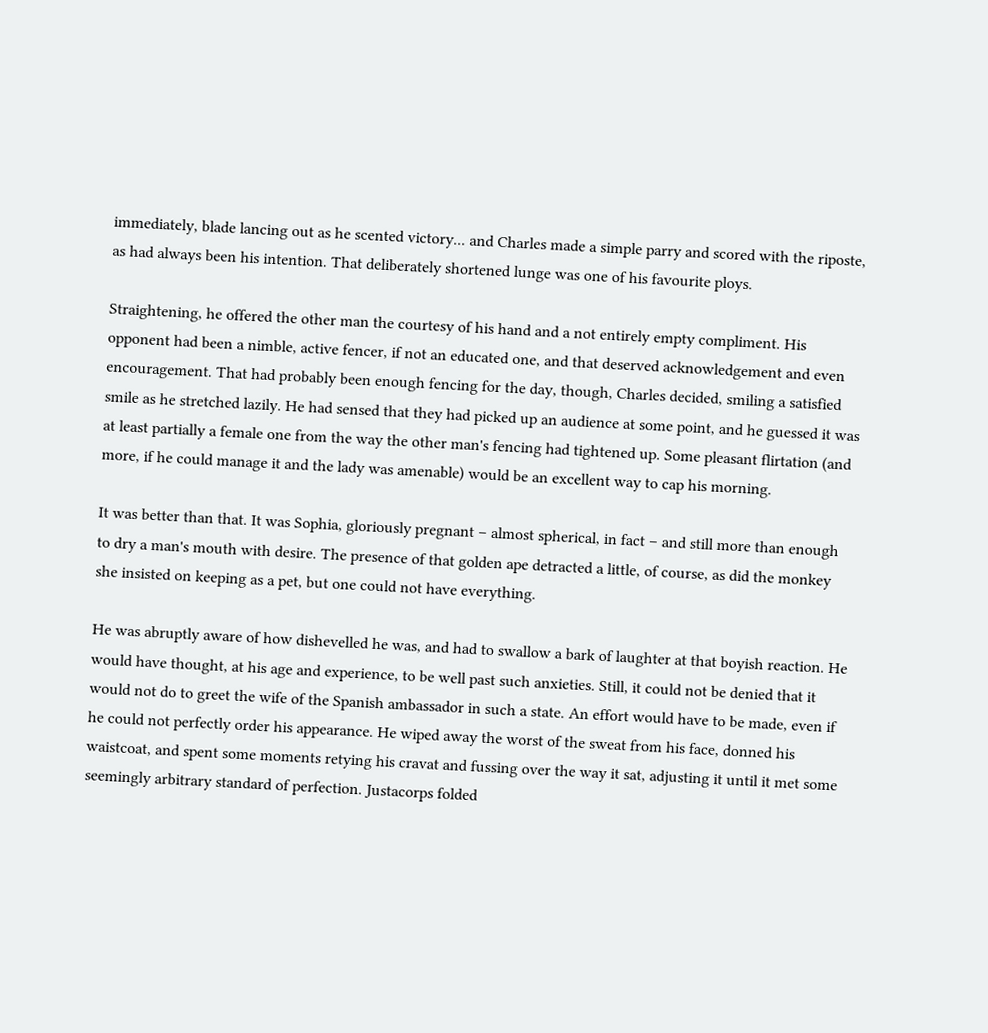immediately, blade lancing out as he scented victory... and Charles made a simple parry and scored with the riposte, as had always been his intention. That deliberately shortened lunge was one of his favourite ploys.

Straightening, he offered the other man the courtesy of his hand and a not entirely empty compliment. His opponent had been a nimble, active fencer, if not an educated one, and that deserved acknowledgement and even encouragement. That had probably been enough fencing for the day, though, Charles decided, smiling a satisfied smile as he stretched lazily. He had sensed that they had picked up an audience at some point, and he guessed it was at least partially a female one from the way the other man's fencing had tightened up. Some pleasant flirtation (and more, if he could manage it and the lady was amenable) would be an excellent way to cap his morning.

It was better than that. It was Sophia, gloriously pregnant – almost spherical, in fact – and still more than enough to dry a man's mouth with desire. The presence of that golden ape detracted a little, of course, as did the monkey she insisted on keeping as a pet, but one could not have everything.

He was abruptly aware of how dishevelled he was, and had to swallow a bark of laughter at that boyish reaction. He would have thought, at his age and experience, to be well past such anxieties. Still, it could not be denied that it would not do to greet the wife of the Spanish ambassador in such a state. An effort would have to be made, even if he could not perfectly order his appearance. He wiped away the worst of the sweat from his face, donned his waistcoat, and spent some moments retying his cravat and fussing over the way it sat, adjusting it until it met some seemingly arbitrary standard of perfection. Justacorps folded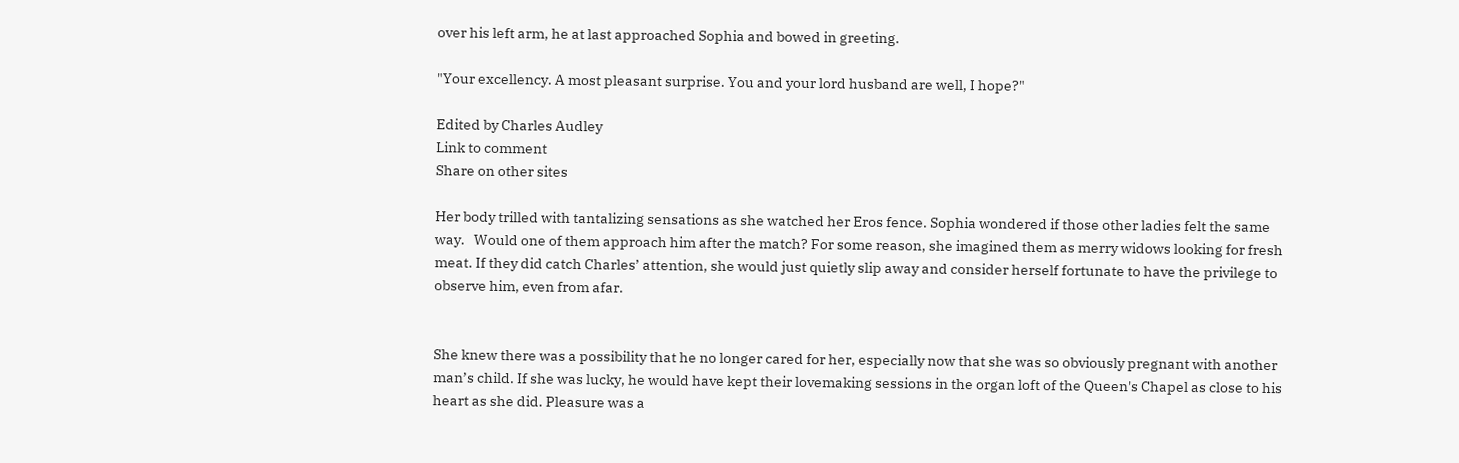over his left arm, he at last approached Sophia and bowed in greeting.

"Your excellency. A most pleasant surprise. You and your lord husband are well, I hope?"

Edited by Charles Audley
Link to comment
Share on other sites

Her body trilled with tantalizing sensations as she watched her Eros fence. Sophia wondered if those other ladies felt the same way.   Would one of them approach him after the match? For some reason, she imagined them as merry widows looking for fresh meat. If they did catch Charles’ attention, she would just quietly slip away and consider herself fortunate to have the privilege to observe him, even from afar.


She knew there was a possibility that he no longer cared for her, especially now that she was so obviously pregnant with another man’s child. If she was lucky, he would have kept their lovemaking sessions in the organ loft of the Queen's Chapel as close to his heart as she did. Pleasure was a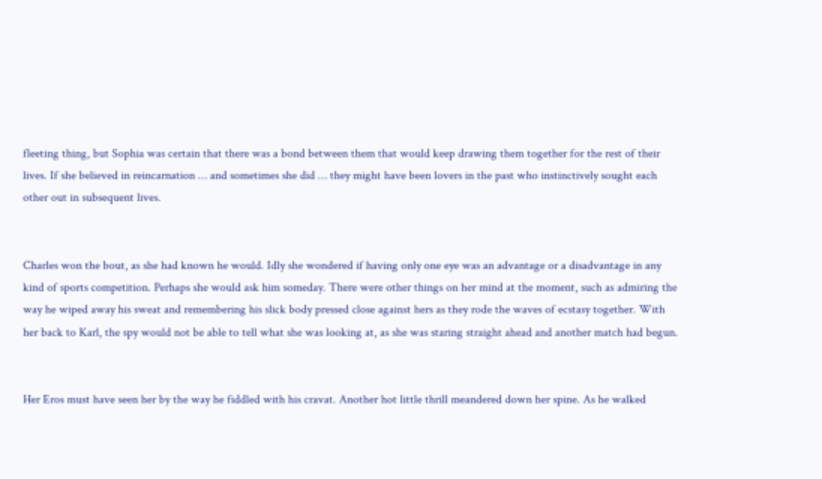fleeting thing, but Sophia was certain that there was a bond between them that would keep drawing them together for the rest of their lives. If she believed in reincarnation … and sometimes she did … they might have been lovers in the past who instinctively sought each other out in subsequent lives.


Charles won the bout, as she had known he would. Idly she wondered if having only one eye was an advantage or a disadvantage in any kind of sports competition. Perhaps she would ask him someday. There were other things on her mind at the moment, such as admiring the way he wiped away his sweat and remembering his slick body pressed close against hers as they rode the waves of ecstasy together. With her back to Karl, the spy would not be able to tell what she was looking at, as she was staring straight ahead and another match had begun.


Her Eros must have seen her by the way he fiddled with his cravat. Another hot little thrill meandered down her spine. As he walked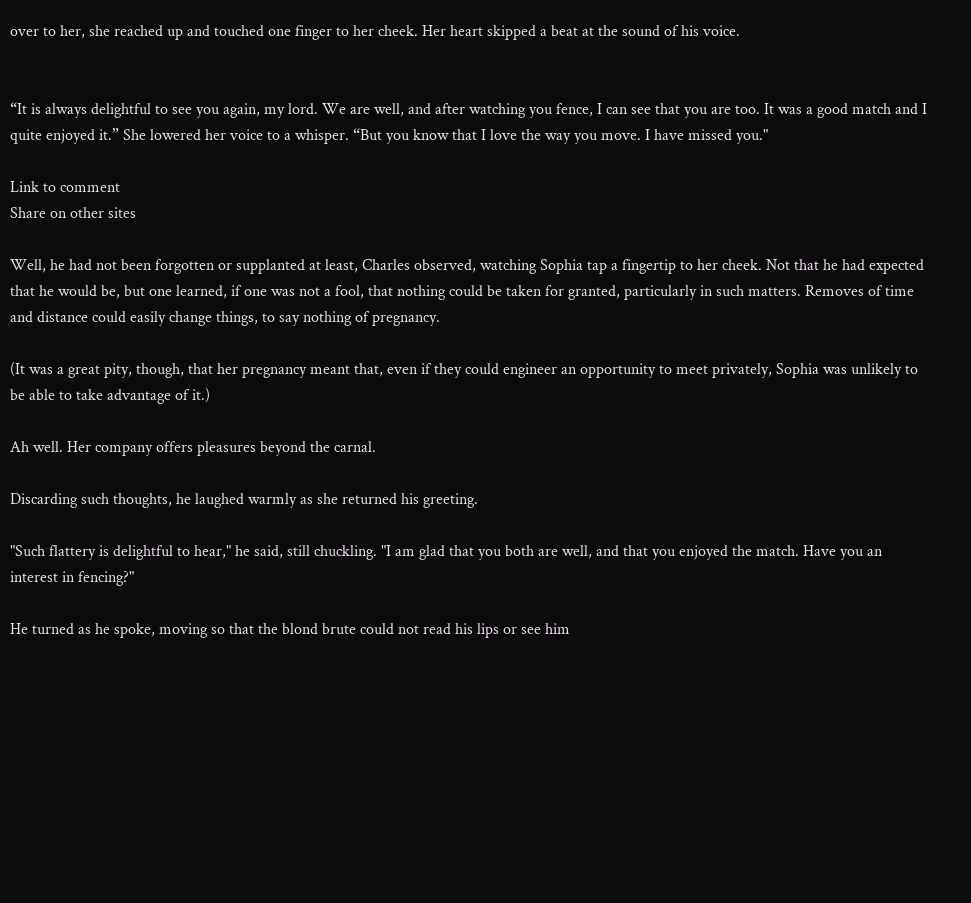over to her, she reached up and touched one finger to her cheek. Her heart skipped a beat at the sound of his voice.


“It is always delightful to see you again, my lord. We are well, and after watching you fence, I can see that you are too. It was a good match and I quite enjoyed it.” She lowered her voice to a whisper. “But you know that I love the way you move. I have missed you."

Link to comment
Share on other sites

Well, he had not been forgotten or supplanted at least, Charles observed, watching Sophia tap a fingertip to her cheek. Not that he had expected that he would be, but one learned, if one was not a fool, that nothing could be taken for granted, particularly in such matters. Removes of time and distance could easily change things, to say nothing of pregnancy.

(It was a great pity, though, that her pregnancy meant that, even if they could engineer an opportunity to meet privately, Sophia was unlikely to be able to take advantage of it.)

Ah well. Her company offers pleasures beyond the carnal.

Discarding such thoughts, he laughed warmly as she returned his greeting.

"Such flattery is delightful to hear," he said, still chuckling. "I am glad that you both are well, and that you enjoyed the match. Have you an interest in fencing?"

He turned as he spoke, moving so that the blond brute could not read his lips or see him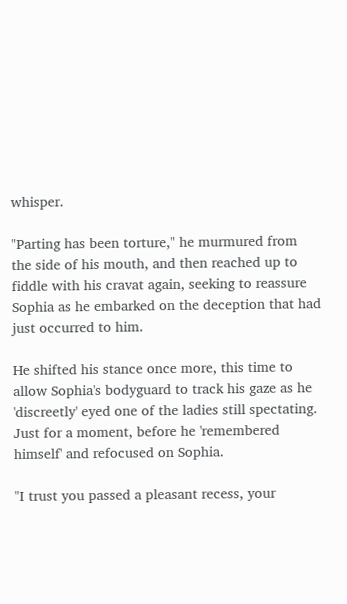whisper.

"Parting has been torture," he murmured from the side of his mouth, and then reached up to fiddle with his cravat again, seeking to reassure Sophia as he embarked on the deception that had just occurred to him.

He shifted his stance once more, this time to allow Sophia's bodyguard to track his gaze as he 'discreetly' eyed one of the ladies still spectating. Just for a moment, before he 'remembered himself' and refocused on Sophia.

"I trust you passed a pleasant recess, your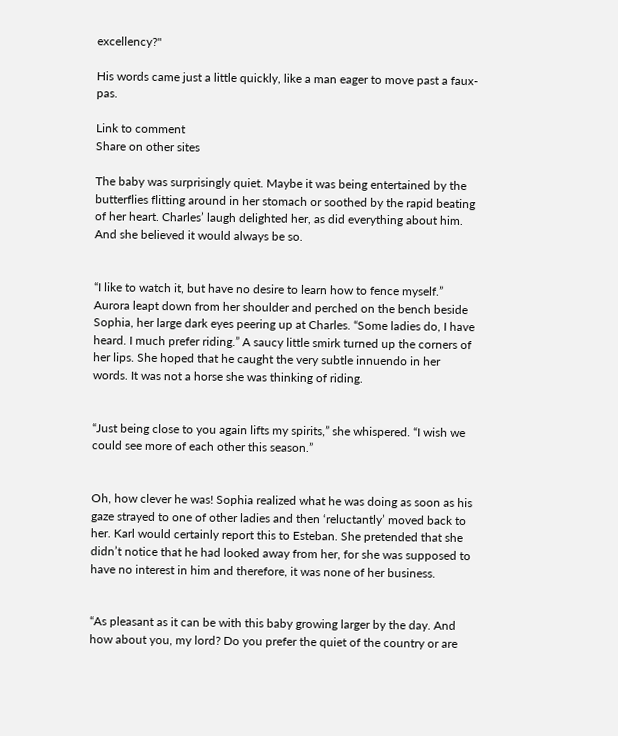excellency?"

His words came just a little quickly, like a man eager to move past a faux-pas.

Link to comment
Share on other sites

The baby was surprisingly quiet. Maybe it was being entertained by the butterflies flitting around in her stomach or soothed by the rapid beating of her heart. Charles’ laugh delighted her, as did everything about him. And she believed it would always be so.


“I like to watch it, but have no desire to learn how to fence myself.” Aurora leapt down from her shoulder and perched on the bench beside Sophia, her large dark eyes peering up at Charles. “Some ladies do, I have heard. I much prefer riding.” A saucy little smirk turned up the corners of her lips. She hoped that he caught the very subtle innuendo in her words. It was not a horse she was thinking of riding.


“Just being close to you again lifts my spirits,” she whispered. “I wish we could see more of each other this season.”


Oh, how clever he was! Sophia realized what he was doing as soon as his gaze strayed to one of other ladies and then ‘reluctantly’ moved back to her. Karl would certainly report this to Esteban. She pretended that she didn’t notice that he had looked away from her, for she was supposed to have no interest in him and therefore, it was none of her business.


“As pleasant as it can be with this baby growing larger by the day. And how about you, my lord? Do you prefer the quiet of the country or are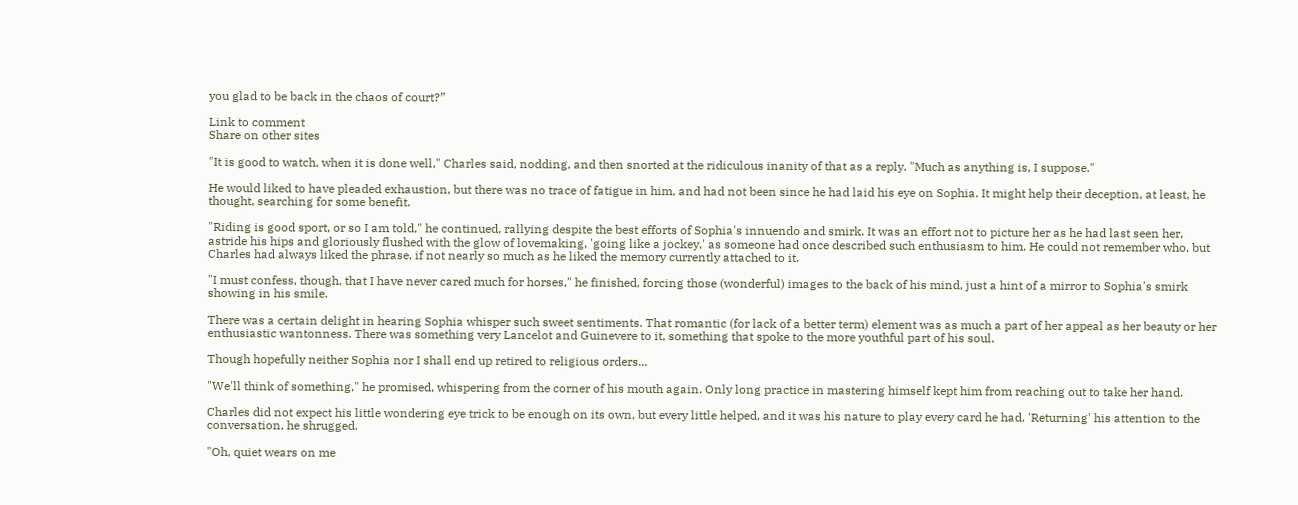you glad to be back in the chaos of court?”

Link to comment
Share on other sites

"It is good to watch, when it is done well," Charles said, nodding, and then snorted at the ridiculous inanity of that as a reply. "Much as anything is, I suppose."

He would liked to have pleaded exhaustion, but there was no trace of fatigue in him, and had not been since he had laid his eye on Sophia. It might help their deception, at least, he thought, searching for some benefit.

"Riding is good sport, or so I am told," he continued, rallying despite the best efforts of Sophia's innuendo and smirk. It was an effort not to picture her as he had last seen her, astride his hips and gloriously flushed with the glow of lovemaking, 'going like a jockey,' as someone had once described such enthusiasm to him. He could not remember who, but Charles had always liked the phrase, if not nearly so much as he liked the memory currently attached to it.

"I must confess, though, that I have never cared much for horses," he finished, forcing those (wonderful) images to the back of his mind, just a hint of a mirror to Sophia's smirk showing in his smile.

There was a certain delight in hearing Sophia whisper such sweet sentiments. That romantic (for lack of a better term) element was as much a part of her appeal as her beauty or her enthusiastic wantonness. There was something very Lancelot and Guinevere to it, something that spoke to the more youthful part of his soul.

Though hopefully neither Sophia nor I shall end up retired to religious orders...

"We'll think of something," he promised, whispering from the corner of his mouth again. Only long practice in mastering himself kept him from reaching out to take her hand.

Charles did not expect his little wondering eye trick to be enough on its own, but every little helped, and it was his nature to play every card he had. 'Returning' his attention to the conversation, he shrugged.

"Oh, quiet wears on me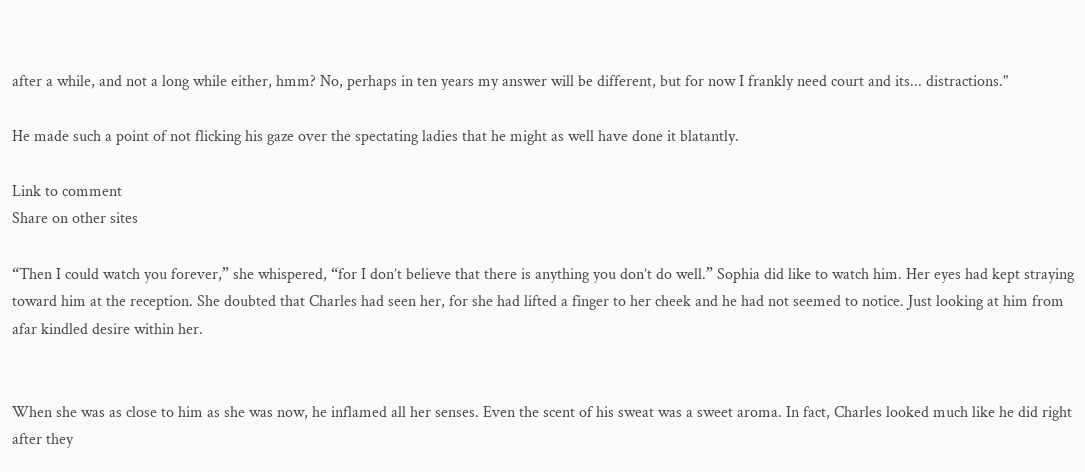after a while, and not a long while either, hmm? No, perhaps in ten years my answer will be different, but for now I frankly need court and its... distractions."

He made such a point of not flicking his gaze over the spectating ladies that he might as well have done it blatantly.

Link to comment
Share on other sites

“Then I could watch you forever,” she whispered, “for I don’t believe that there is anything you don’t do well.” Sophia did like to watch him. Her eyes had kept straying toward him at the reception. She doubted that Charles had seen her, for she had lifted a finger to her cheek and he had not seemed to notice. Just looking at him from afar kindled desire within her.


When she was as close to him as she was now, he inflamed all her senses. Even the scent of his sweat was a sweet aroma. In fact, Charles looked much like he did right after they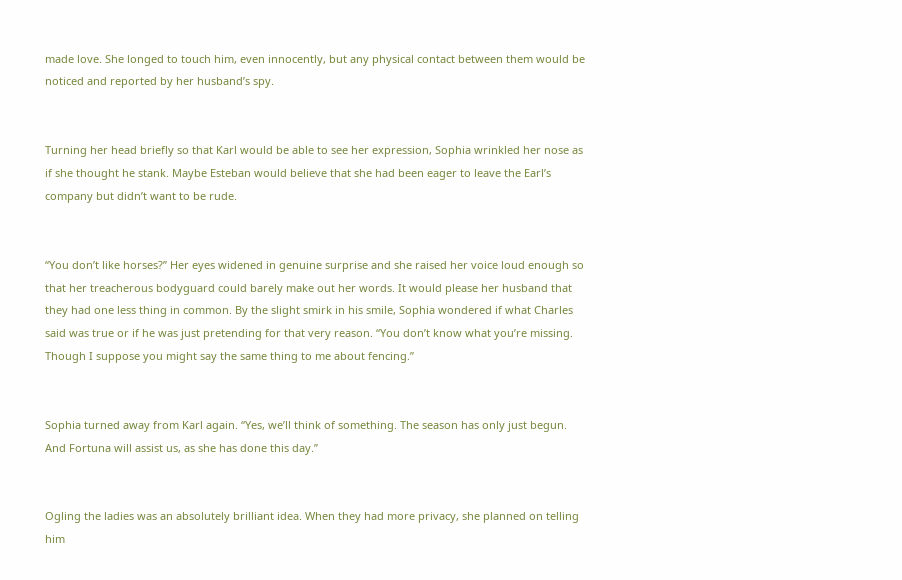made love. She longed to touch him, even innocently, but any physical contact between them would be noticed and reported by her husband’s spy.


Turning her head briefly so that Karl would be able to see her expression, Sophia wrinkled her nose as if she thought he stank. Maybe Esteban would believe that she had been eager to leave the Earl’s company but didn’t want to be rude.


“You don’t like horses?” Her eyes widened in genuine surprise and she raised her voice loud enough so that her treacherous bodyguard could barely make out her words. It would please her husband that they had one less thing in common. By the slight smirk in his smile, Sophia wondered if what Charles said was true or if he was just pretending for that very reason. “You don’t know what you’re missing. Though I suppose you might say the same thing to me about fencing.”


Sophia turned away from Karl again. “Yes, we’ll think of something. The season has only just begun. And Fortuna will assist us, as she has done this day.”


Ogling the ladies was an absolutely brilliant idea. When they had more privacy, she planned on telling him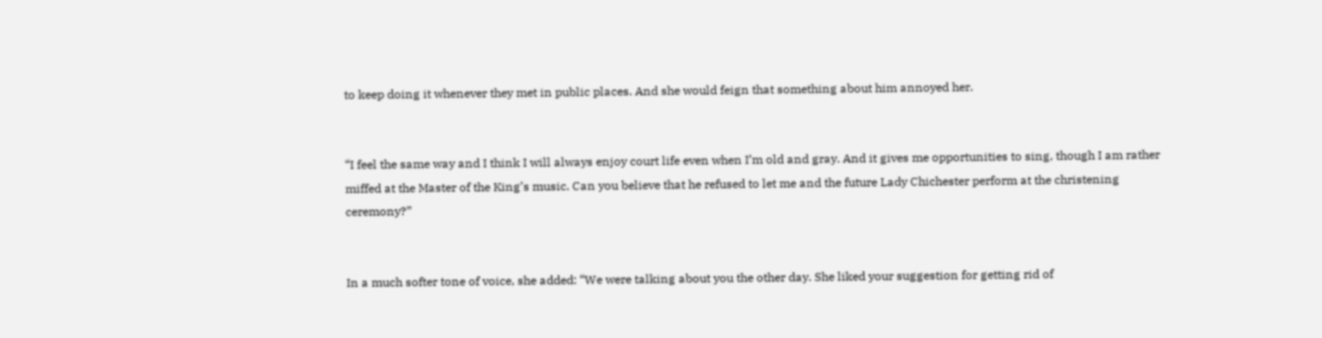to keep doing it whenever they met in public places. And she would feign that something about him annoyed her.


“I feel the same way and I think I will always enjoy court life even when I’m old and gray. And it gives me opportunities to sing, though I am rather miffed at the Master of the King’s music. Can you believe that he refused to let me and the future Lady Chichester perform at the christening ceremony?”


In a much softer tone of voice, she added: “We were talking about you the other day. She liked your suggestion for getting rid of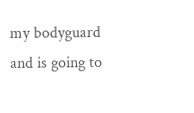my bodyguard and is going to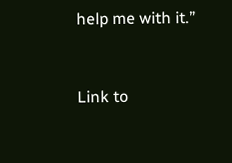help me with it.”


Link to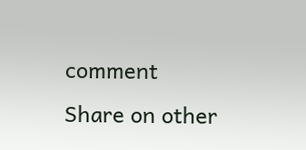comment
Share on other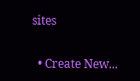sites


  • Create New...